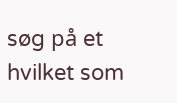søg på et hvilket som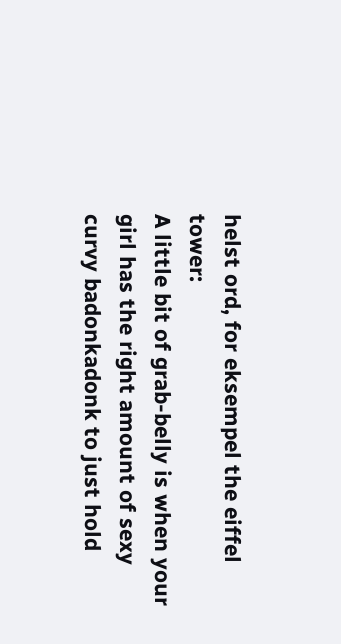helst ord, for eksempel the eiffel tower:
A little bit of grab-belly is when your girl has the right amount of sexy curvy badonkadonk to just hold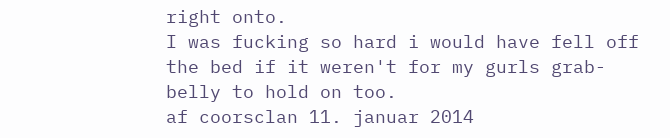right onto.
I was fucking so hard i would have fell off the bed if it weren't for my gurls grab-belly to hold on too.
af coorsclan 11. januar 2014